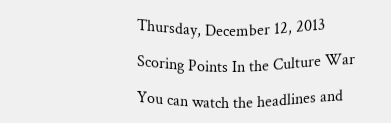Thursday, December 12, 2013

Scoring Points In the Culture War

You can watch the headlines and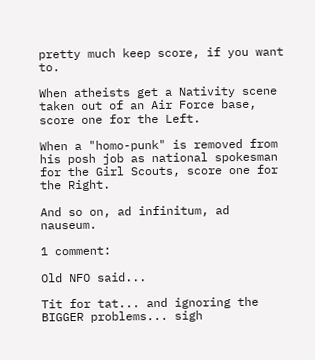pretty much keep score, if you want to.

When atheists get a Nativity scene taken out of an Air Force base, score one for the Left.

When a "homo-punk" is removed from his posh job as national spokesman for the Girl Scouts, score one for the Right.

And so on, ad infinitum, ad nauseum.

1 comment:

Old NFO said...

Tit for tat... and ignoring the BIGGER problems... sigh